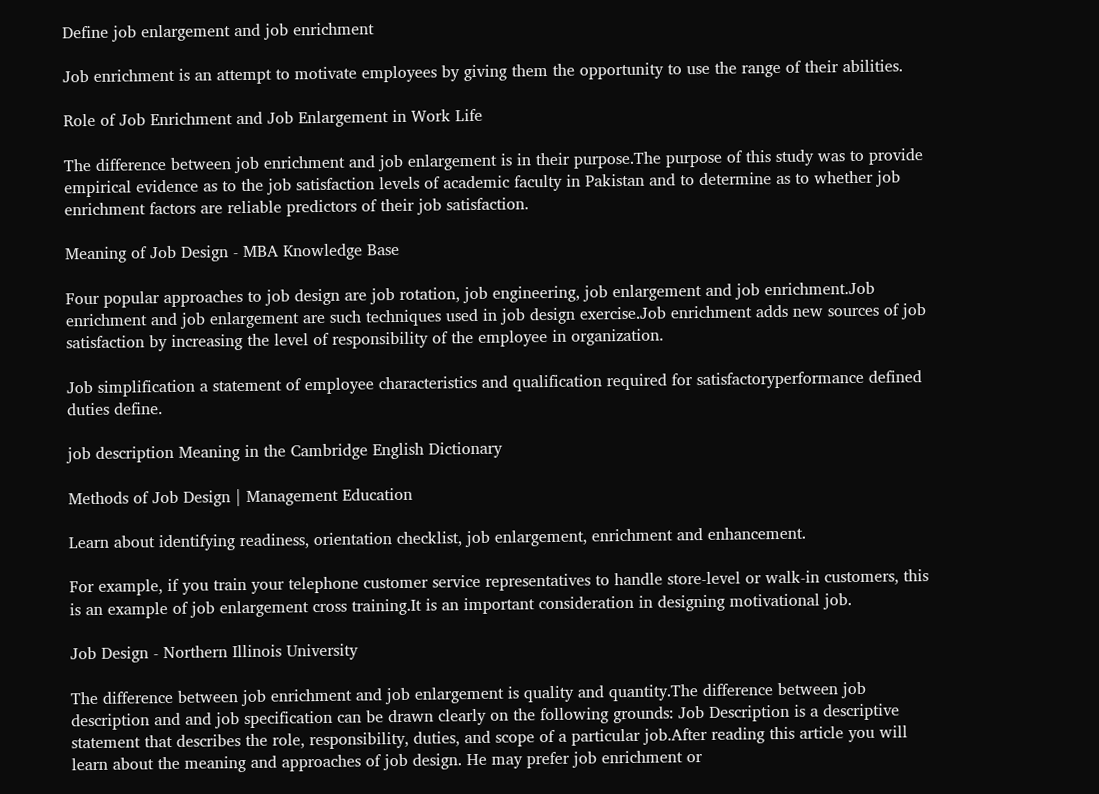Define job enlargement and job enrichment

Job enrichment is an attempt to motivate employees by giving them the opportunity to use the range of their abilities.

Role of Job Enrichment and Job Enlargement in Work Life

The difference between job enrichment and job enlargement is in their purpose.The purpose of this study was to provide empirical evidence as to the job satisfaction levels of academic faculty in Pakistan and to determine as to whether job enrichment factors are reliable predictors of their job satisfaction.

Meaning of Job Design - MBA Knowledge Base

Four popular approaches to job design are job rotation, job engineering, job enlargement and job enrichment.Job enrichment and job enlargement are such techniques used in job design exercise.Job enrichment adds new sources of job satisfaction by increasing the level of responsibility of the employee in organization.

Job simplification a statement of employee characteristics and qualification required for satisfactoryperformance defined duties define.

job description Meaning in the Cambridge English Dictionary

Methods of Job Design | Management Education

Learn about identifying readiness, orientation checklist, job enlargement, enrichment and enhancement.

For example, if you train your telephone customer service representatives to handle store-level or walk-in customers, this is an example of job enlargement cross training.It is an important consideration in designing motivational job.

Job Design - Northern Illinois University

The difference between job enrichment and job enlargement is quality and quantity.The difference between job description and and job specification can be drawn clearly on the following grounds: Job Description is a descriptive statement that describes the role, responsibility, duties, and scope of a particular job.After reading this article you will learn about the meaning and approaches of job design. He may prefer job enrichment or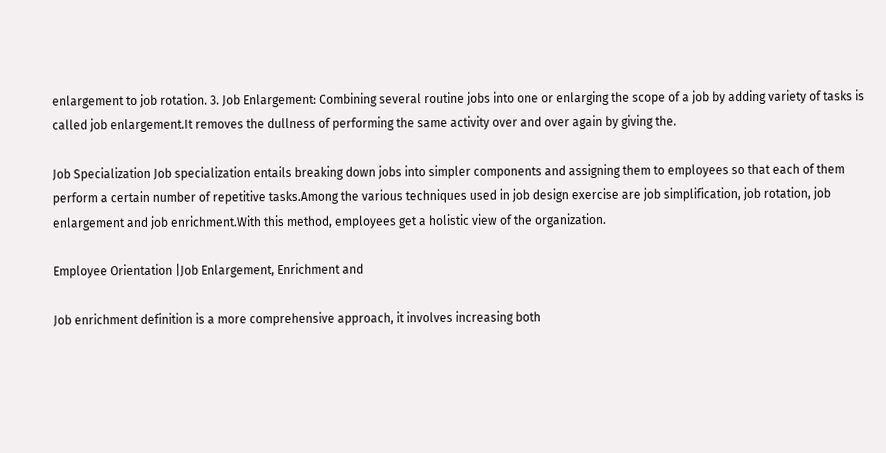enlargement to job rotation. 3. Job Enlargement: Combining several routine jobs into one or enlarging the scope of a job by adding variety of tasks is called job enlargement.It removes the dullness of performing the same activity over and over again by giving the.

Job Specialization Job specialization entails breaking down jobs into simpler components and assigning them to employees so that each of them perform a certain number of repetitive tasks.Among the various techniques used in job design exercise are job simplification, job rotation, job enlargement and job enrichment.With this method, employees get a holistic view of the organization.

Employee Orientation |Job Enlargement, Enrichment and

Job enrichment definition is a more comprehensive approach, it involves increasing both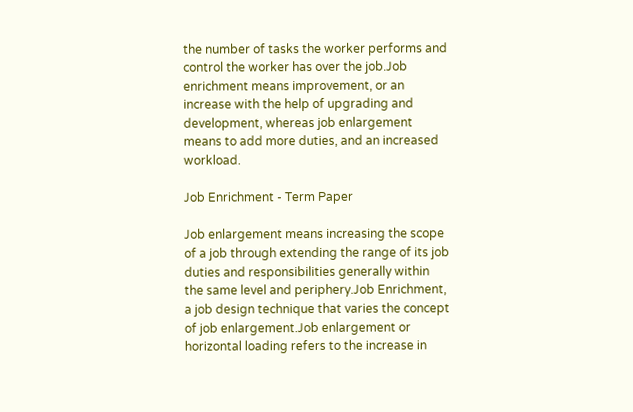the number of tasks the worker performs and control the worker has over the job.Job enrichment means improvement, or an increase with the help of upgrading and development, whereas job enlargement means to add more duties, and an increased workload.

Job Enrichment - Term Paper

Job enlargement means increasing the scope of a job through extending the range of its job duties and responsibilities generally within the same level and periphery.Job Enrichment, a job design technique that varies the concept of job enlargement.Job enlargement or horizontal loading refers to the increase in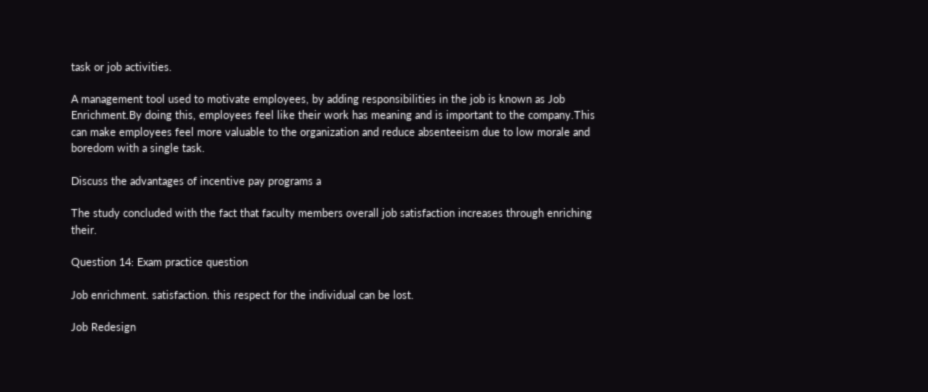task or job activities.

A management tool used to motivate employees, by adding responsibilities in the job is known as Job Enrichment.By doing this, employees feel like their work has meaning and is important to the company.This can make employees feel more valuable to the organization and reduce absenteeism due to low morale and boredom with a single task.

Discuss the advantages of incentive pay programs a

The study concluded with the fact that faculty members overall job satisfaction increases through enriching their.

Question 14: Exam practice question

Job enrichment. satisfaction. this respect for the individual can be lost.

Job Redesign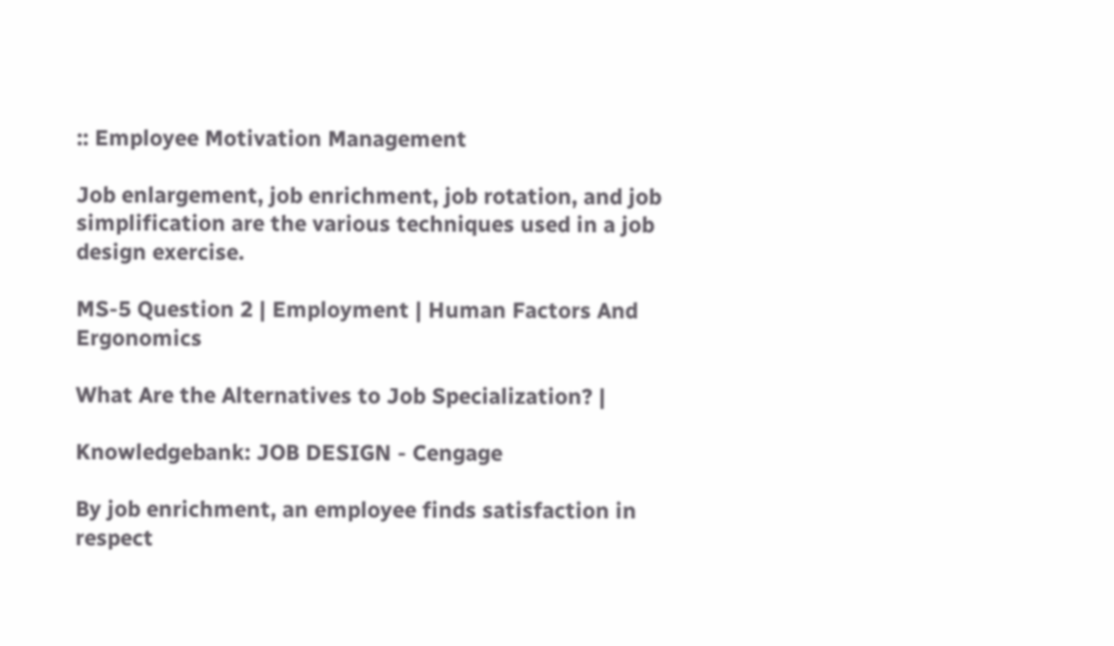:: Employee Motivation Management

Job enlargement, job enrichment, job rotation, and job simplification are the various techniques used in a job design exercise.

MS-5 Question 2 | Employment | Human Factors And Ergonomics

What Are the Alternatives to Job Specialization? |

Knowledgebank: JOB DESIGN - Cengage

By job enrichment, an employee finds satisfaction in respect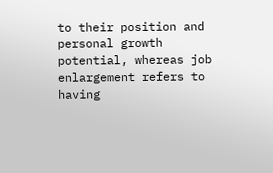to their position and personal growth potential, whereas job enlargement refers to having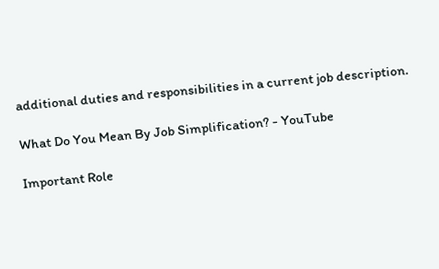additional duties and responsibilities in a current job description.

What Do You Mean By Job Simplification? - YouTube

Important Role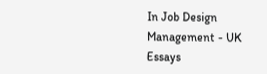In Job Design Management - UK Essays